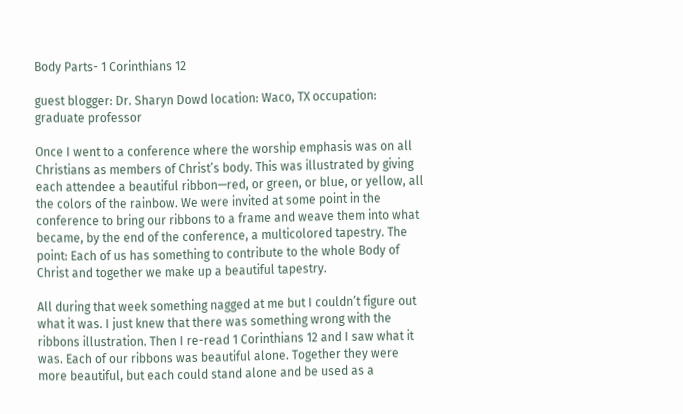Body Parts- 1 Corinthians 12

guest blogger: Dr. Sharyn Dowd location: Waco, TX occupation: graduate professor

Once I went to a conference where the worship emphasis was on all Christians as members of Christ’s body. This was illustrated by giving each attendee a beautiful ribbon—red, or green, or blue, or yellow, all the colors of the rainbow. We were invited at some point in the conference to bring our ribbons to a frame and weave them into what became, by the end of the conference, a multicolored tapestry. The point: Each of us has something to contribute to the whole Body of Christ and together we make up a beautiful tapestry.

All during that week something nagged at me but I couldn’t figure out what it was. I just knew that there was something wrong with the ribbons illustration. Then I re-read 1 Corinthians 12 and I saw what it was. Each of our ribbons was beautiful alone. Together they were more beautiful, but each could stand alone and be used as a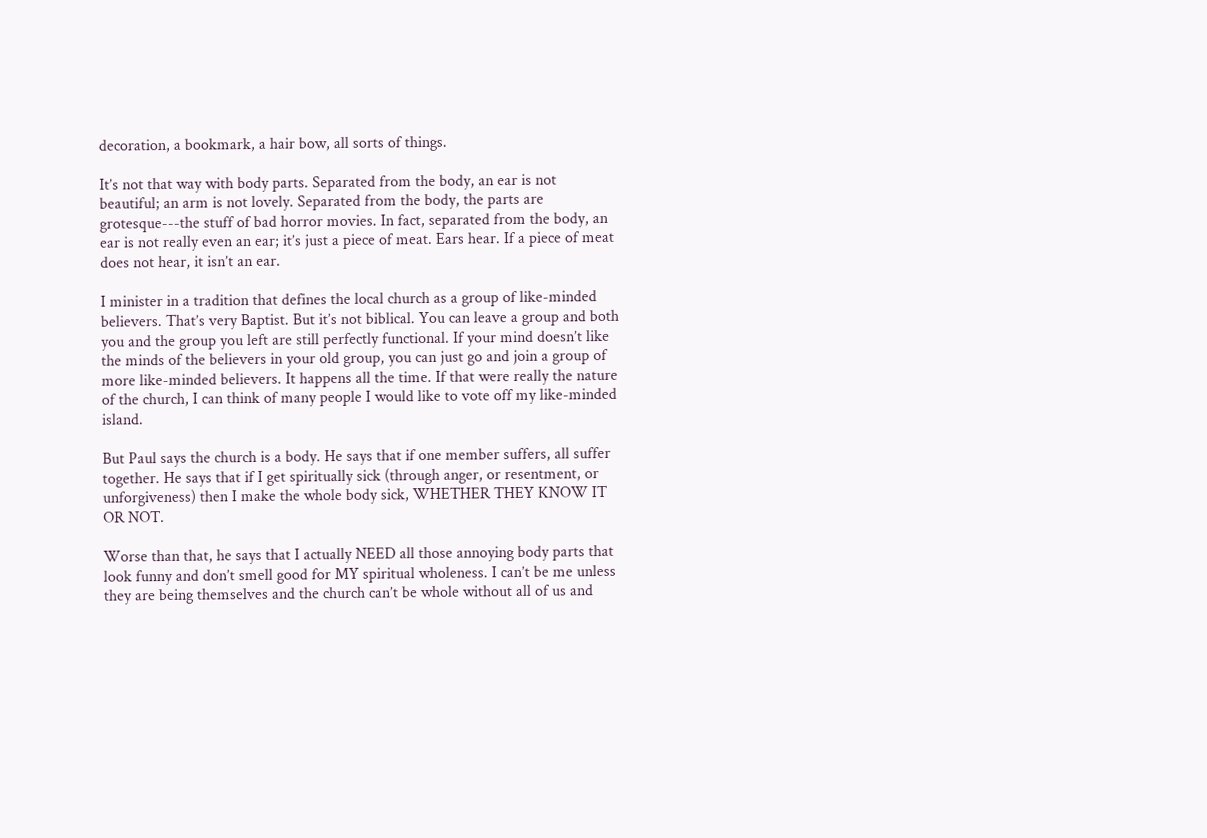decoration, a bookmark, a hair bow, all sorts of things.

It’s not that way with body parts. Separated from the body, an ear is not beautiful; an arm is not lovely. Separated from the body, the parts are grotesque---the stuff of bad horror movies. In fact, separated from the body, an ear is not really even an ear; it’s just a piece of meat. Ears hear. If a piece of meat does not hear, it isn’t an ear.

I minister in a tradition that defines the local church as a group of like-minded believers. That’s very Baptist. But it’s not biblical. You can leave a group and both you and the group you left are still perfectly functional. If your mind doesn’t like the minds of the believers in your old group, you can just go and join a group of more like-minded believers. It happens all the time. If that were really the nature of the church, I can think of many people I would like to vote off my like-minded island.

But Paul says the church is a body. He says that if one member suffers, all suffer together. He says that if I get spiritually sick (through anger, or resentment, or unforgiveness) then I make the whole body sick, WHETHER THEY KNOW IT OR NOT.

Worse than that, he says that I actually NEED all those annoying body parts that look funny and don’t smell good for MY spiritual wholeness. I can’t be me unless they are being themselves and the church can’t be whole without all of us and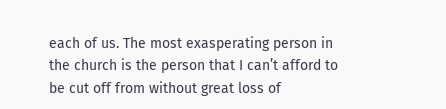each of us. The most exasperating person in the church is the person that I can’t afford to be cut off from without great loss of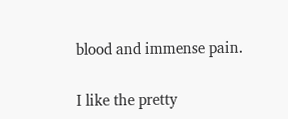blood and immense pain.

I like the pretty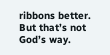ribbons better. But that’s not God’s way.